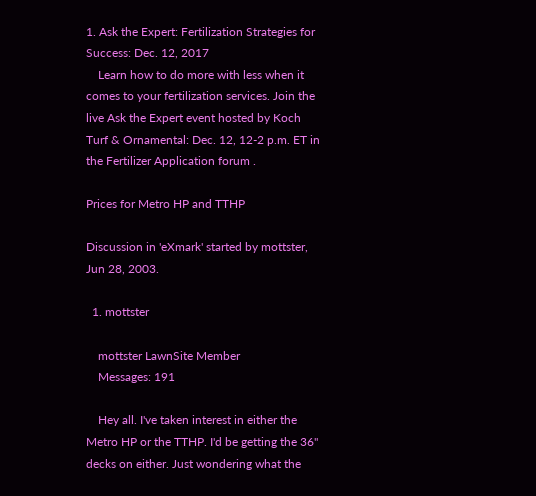1. Ask the Expert: Fertilization Strategies for Success: Dec. 12, 2017
    Learn how to do more with less when it comes to your fertilization services. Join the live Ask the Expert event hosted by Koch Turf & Ornamental: Dec. 12, 12-2 p.m. ET in the Fertilizer Application forum .

Prices for Metro HP and TTHP

Discussion in 'eXmark' started by mottster, Jun 28, 2003.

  1. mottster

    mottster LawnSite Member
    Messages: 191

    Hey all. I've taken interest in either the Metro HP or the TTHP. I'd be getting the 36" decks on either. Just wondering what the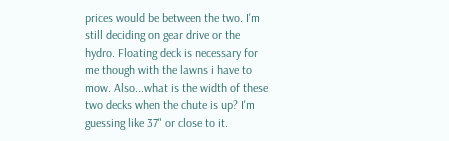prices would be between the two. I'm still deciding on gear drive or the hydro. Floating deck is necessary for me though with the lawns i have to mow. Also...what is the width of these two decks when the chute is up? I'm guessing like 37" or close to it.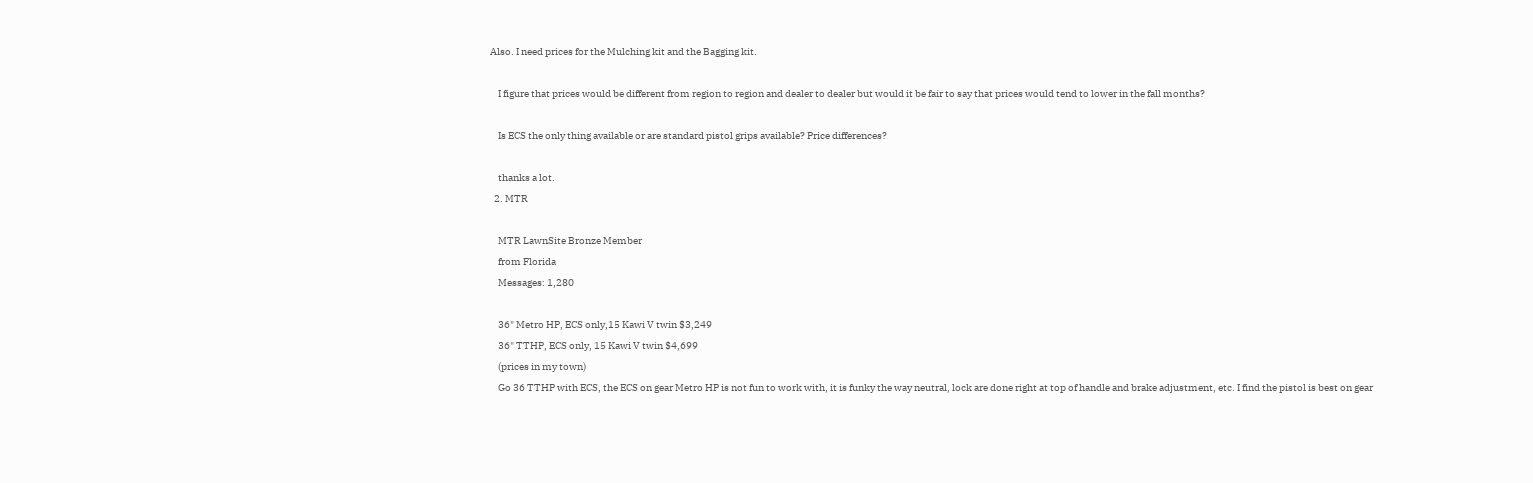Also. I need prices for the Mulching kit and the Bagging kit.

    I figure that prices would be different from region to region and dealer to dealer but would it be fair to say that prices would tend to lower in the fall months?

    Is ECS the only thing available or are standard pistol grips available? Price differences?

    thanks a lot.
  2. MTR

    MTR LawnSite Bronze Member
    from Florida
    Messages: 1,280

    36" Metro HP, ECS only,15 Kawi V twin $3,249
    36" TTHP, ECS only, 15 Kawi V twin $4,699
    (prices in my town)
    Go 36 TTHP with ECS, the ECS on gear Metro HP is not fun to work with, it is funky the way neutral, lock are done right at top of handle and brake adjustment, etc. I find the pistol is best on gear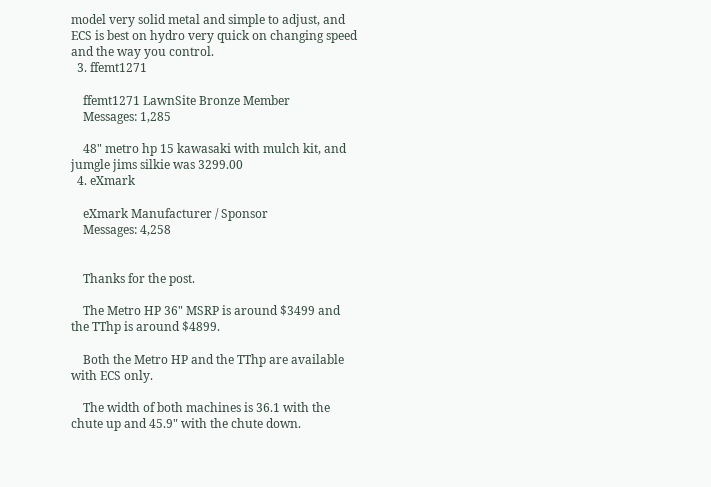model very solid metal and simple to adjust, and ECS is best on hydro very quick on changing speed and the way you control.
  3. ffemt1271

    ffemt1271 LawnSite Bronze Member
    Messages: 1,285

    48" metro hp 15 kawasaki with mulch kit, and jumgle jims silkie was 3299.00
  4. eXmark

    eXmark Manufacturer / Sponsor
    Messages: 4,258


    Thanks for the post.

    The Metro HP 36" MSRP is around $3499 and the TThp is around $4899.

    Both the Metro HP and the TThp are available with ECS only.

    The width of both machines is 36.1 with the chute up and 45.9" with the chute down.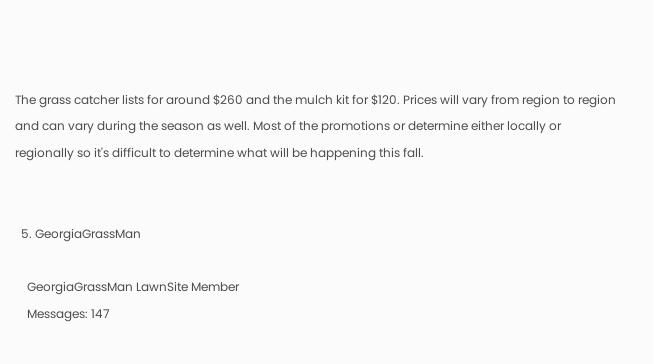The grass catcher lists for around $260 and the mulch kit for $120. Prices will vary from region to region and can vary during the season as well. Most of the promotions or determine either locally or regionally so it's difficult to determine what will be happening this fall.


  5. GeorgiaGrassMan

    GeorgiaGrassMan LawnSite Member
    Messages: 147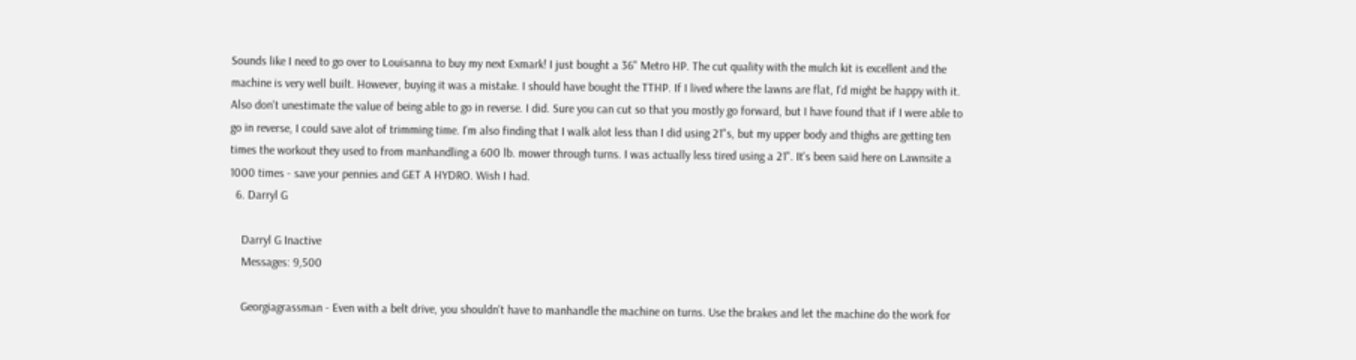Sounds like I need to go over to Louisanna to buy my next Exmark! I just bought a 36" Metro HP. The cut quality with the mulch kit is excellent and the machine is very well built. However, buying it was a mistake. I should have bought the TTHP. If I lived where the lawns are flat, I'd might be happy with it. Also don't unestimate the value of being able to go in reverse. I did. Sure you can cut so that you mostly go forward, but I have found that if I were able to go in reverse, I could save alot of trimming time. I'm also finding that I walk alot less than I did using 21"s, but my upper body and thighs are getting ten times the workout they used to from manhandling a 600 lb. mower through turns. I was actually less tired using a 21". It's been said here on Lawnsite a 1000 times - save your pennies and GET A HYDRO. Wish I had.
  6. Darryl G

    Darryl G Inactive
    Messages: 9,500

    Georgiagrassman - Even with a belt drive, you shouldn't have to manhandle the machine on turns. Use the brakes and let the machine do the work for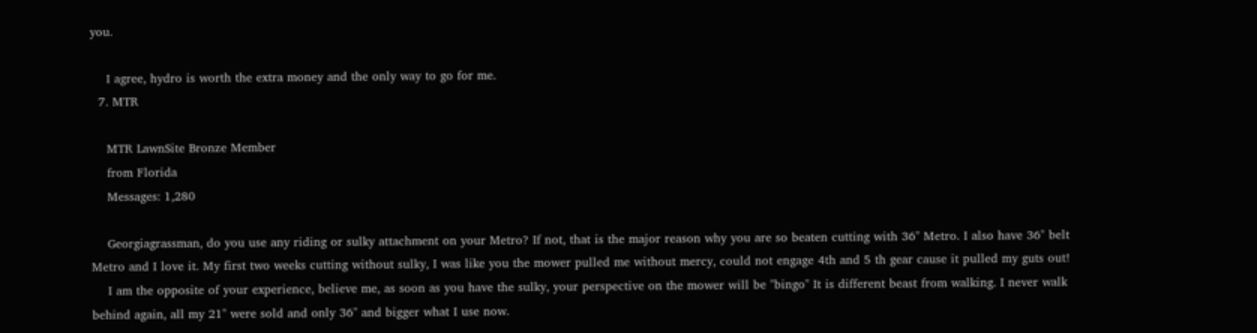you.

    I agree, hydro is worth the extra money and the only way to go for me.
  7. MTR

    MTR LawnSite Bronze Member
    from Florida
    Messages: 1,280

    Georgiagrassman, do you use any riding or sulky attachment on your Metro? If not, that is the major reason why you are so beaten cutting with 36" Metro. I also have 36" belt Metro and I love it. My first two weeks cutting without sulky, I was like you the mower pulled me without mercy, could not engage 4th and 5 th gear cause it pulled my guts out!
    I am the opposite of your experience, believe me, as soon as you have the sulky, your perspective on the mower will be "bingo" It is different beast from walking. I never walk behind again, all my 21" were sold and only 36" and bigger what I use now.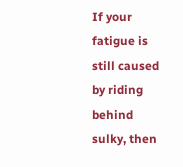If your fatigue is still caused by riding behind sulky, then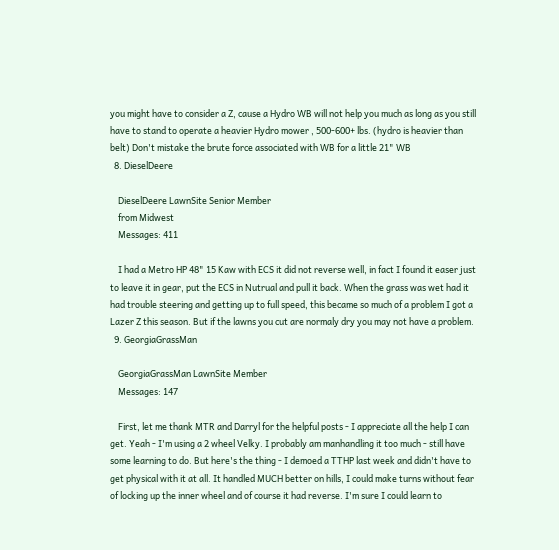you might have to consider a Z, cause a Hydro WB will not help you much as long as you still have to stand to operate a heavier Hydro mower , 500-600+ lbs. (hydro is heavier than belt) Don't mistake the brute force associated with WB for a little 21" WB
  8. DieselDeere

    DieselDeere LawnSite Senior Member
    from Midwest
    Messages: 411

    I had a Metro HP 48" 15 Kaw with ECS it did not reverse well, in fact I found it easer just to leave it in gear, put the ECS in Nutrual and pull it back. When the grass was wet had it had trouble steering and getting up to full speed, this became so much of a problem I got a Lazer Z this season. But if the lawns you cut are normaly dry you may not have a problem.
  9. GeorgiaGrassMan

    GeorgiaGrassMan LawnSite Member
    Messages: 147

    First, let me thank MTR and Darryl for the helpful posts - I appreciate all the help I can get. Yeah - I'm using a 2 wheel Velky. I probably am manhandling it too much - still have some learning to do. But here's the thing - I demoed a TTHP last week and didn't have to get physical with it at all. It handled MUCH better on hills, I could make turns without fear of locking up the inner wheel and of course it had reverse. I'm sure I could learn to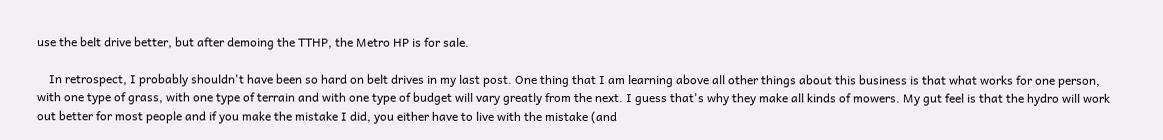use the belt drive better, but after demoing the TTHP, the Metro HP is for sale.

    In retrospect, I probably shouldn't have been so hard on belt drives in my last post. One thing that I am learning above all other things about this business is that what works for one person, with one type of grass, with one type of terrain and with one type of budget will vary greatly from the next. I guess that's why they make all kinds of mowers. My gut feel is that the hydro will work out better for most people and if you make the mistake I did, you either have to live with the mistake (and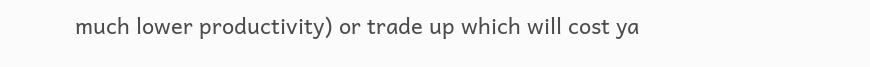much lower productivity) or trade up which will cost ya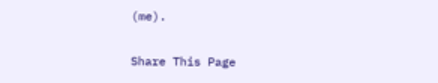(me).

Share This Page